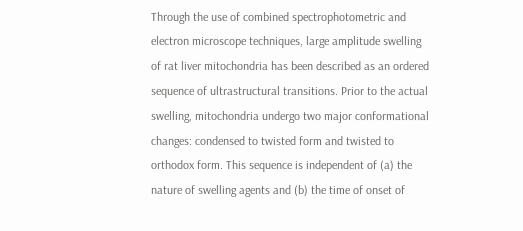Through the use of combined spectrophotometric and electron microscope techniques, large amplitude swelling of rat liver mitochondria has been described as an ordered sequence of ultrastructural transitions. Prior to the actual swelling, mitochondria undergo two major conformational changes: condensed to twisted form and twisted to orthodox form. This sequence is independent of (a) the nature of swelling agents and (b) the time of onset of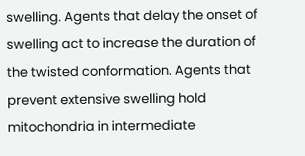swelling. Agents that delay the onset of swelling act to increase the duration of the twisted conformation. Agents that prevent extensive swelling hold mitochondria in intermediate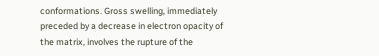conformations. Gross swelling, immediately preceded by a decrease in electron opacity of the matrix, involves the rupture of the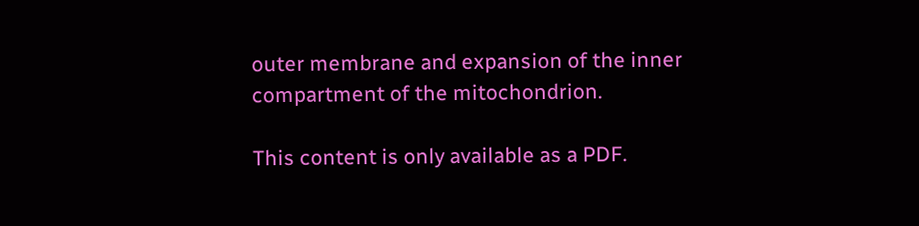outer membrane and expansion of the inner compartment of the mitochondrion.

This content is only available as a PDF.